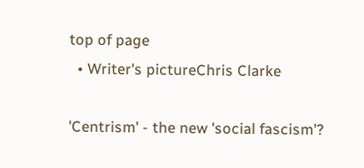top of page
  • Writer's pictureChris Clarke

'Centrism' - the new 'social fascism'?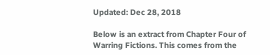Updated: Dec 28, 2018

Below is an extract from Chapter Four of Warring Fictions. This comes from the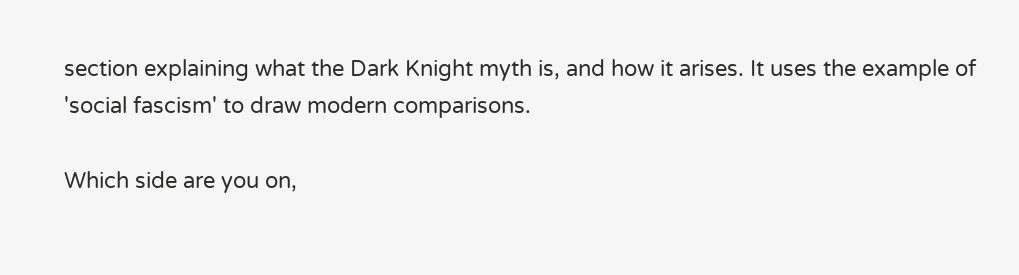section explaining what the Dark Knight myth is, and how it arises. It uses the example of 'social fascism' to draw modern comparisons.

Which side are you on,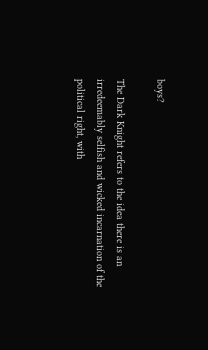boys?

The Dark Knight refers to the idea there is an irredeemably selfish and wicked incarnation of the political right, with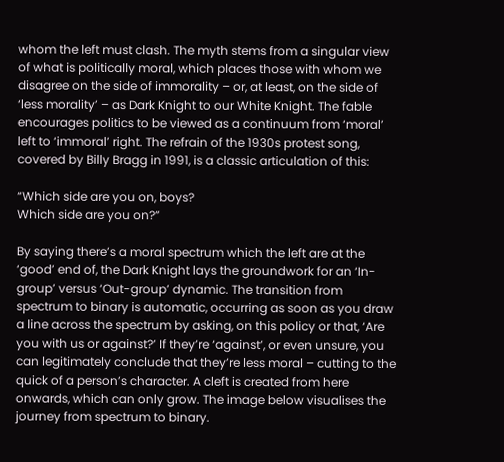whom the left must clash. The myth stems from a singular view of what is politically moral, which places those with whom we disagree on the side of immorality – or, at least, on the side of ‘less morality’ – as Dark Knight to our White Knight. The fable encourages politics to be viewed as a continuum from ‘moral’ left to ‘immoral’ right. The refrain of the 1930s protest song, covered by Billy Bragg in 1991, is a classic articulation of this:

“Which side are you on, boys?
Which side are you on?”

By saying there’s a moral spectrum which the left are at the ‘good’ end of, the Dark Knight lays the groundwork for an ‘In-group’ versus ‘Out-group’ dynamic. The transition from spectrum to binary is automatic, occurring as soon as you draw a line across the spectrum by asking, on this policy or that, ‘Are you with us or against?’ If they’re ‘against’, or even unsure, you can legitimately conclude that they’re less moral – cutting to the quick of a person’s character. A cleft is created from here onwards, which can only grow. The image below visualises the journey from spectrum to binary.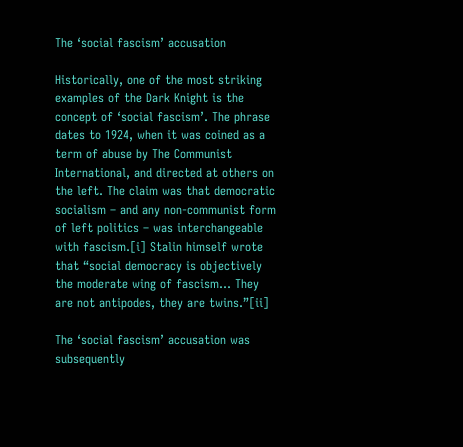The ‘social fascism’ accusation

Historically, one of the most striking examples of the Dark Knight is the concept of ‘social fascism’. The phrase dates to 1924, when it was coined as a term of abuse by The Communist International, and directed at others on the left. The claim was that democratic socialism – and any non-communist form of left politics – was interchangeable with fascism.[i] Stalin himself wrote that “social democracy is objectively the moderate wing of fascism… They are not antipodes, they are twins.”[ii]

The ‘social fascism’ accusation was subsequently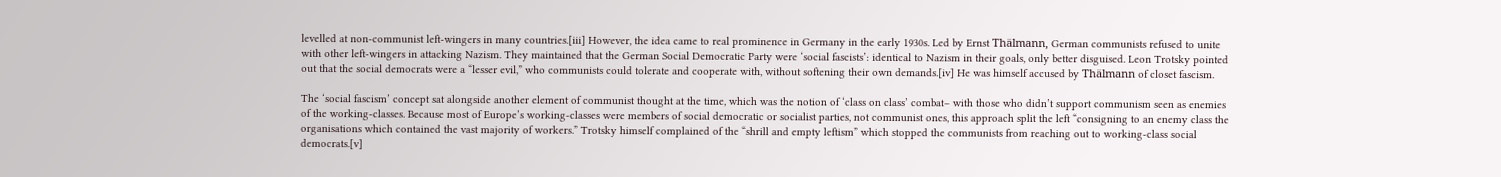levelled at non-communist left-wingers in many countries.[iii] However, the idea came to real prominence in Germany in the early 1930s. Led by Ernst Thälmann, German communists refused to unite with other left-wingers in attacking Nazism. They maintained that the German Social Democratic Party were ‘social fascists’: identical to Nazism in their goals, only better disguised. Leon Trotsky pointed out that the social democrats were a “lesser evil,” who communists could tolerate and cooperate with, without softening their own demands.[iv] He was himself accused by Thälmann of closet fascism.

The ‘social fascism’ concept sat alongside another element of communist thought at the time, which was the notion of ‘class on class’ combat– with those who didn’t support communism seen as enemies of the working-classes. Because most of Europe’s working-classes were members of social democratic or socialist parties, not communist ones, this approach split the left “consigning to an enemy class the organisations which contained the vast majority of workers.” Trotsky himself complained of the “shrill and empty leftism” which stopped the communists from reaching out to working-class social democrats.[v]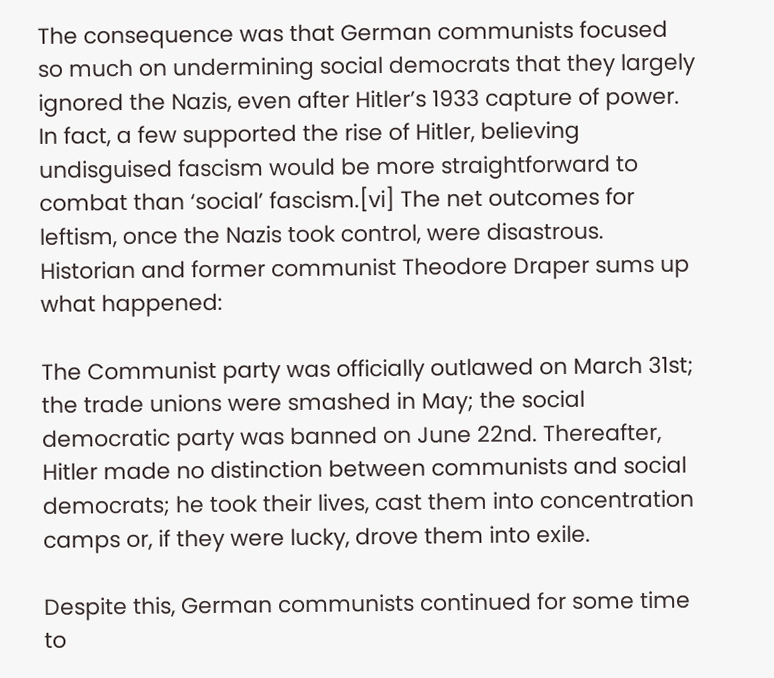The consequence was that German communists focused so much on undermining social democrats that they largely ignored the Nazis, even after Hitler’s 1933 capture of power. In fact, a few supported the rise of Hitler, believing undisguised fascism would be more straightforward to combat than ‘social’ fascism.[vi] The net outcomes for leftism, once the Nazis took control, were disastrous. Historian and former communist Theodore Draper sums up what happened:

The Communist party was officially outlawed on March 31st; the trade unions were smashed in May; the social democratic party was banned on June 22nd. Thereafter, Hitler made no distinction between communists and social democrats; he took their lives, cast them into concentration camps or, if they were lucky, drove them into exile.

Despite this, German communists continued for some time to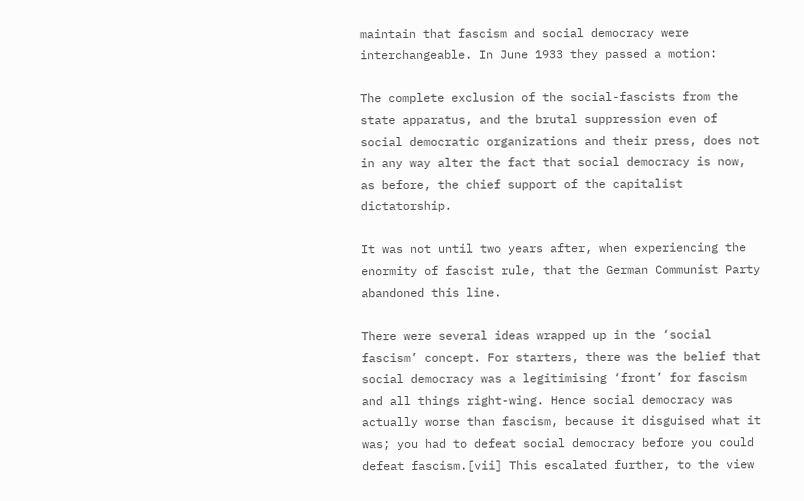maintain that fascism and social democracy were interchangeable. In June 1933 they passed a motion:

The complete exclusion of the social-fascists from the state apparatus, and the brutal suppression even of social democratic organizations and their press, does not in any way alter the fact that social democracy is now, as before, the chief support of the capitalist dictatorship.

It was not until two years after, when experiencing the enormity of fascist rule, that the German Communist Party abandoned this line.

There were several ideas wrapped up in the ‘social fascism’ concept. For starters, there was the belief that social democracy was a legitimising ‘front’ for fascism and all things right-wing. Hence social democracy was actually worse than fascism, because it disguised what it was; you had to defeat social democracy before you could defeat fascism.[vii] This escalated further, to the view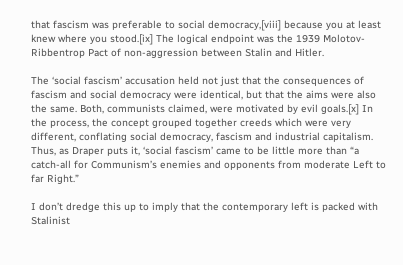that fascism was preferable to social democracy,[viii] because you at least knew where you stood.[ix] The logical endpoint was the 1939 Molotov-Ribbentrop Pact of non-aggression between Stalin and Hitler.

The ‘social fascism’ accusation held not just that the consequences of fascism and social democracy were identical, but that the aims were also the same. Both, communists claimed, were motivated by evil goals.[x] In the process, the concept grouped together creeds which were very different, conflating social democracy, fascism and industrial capitalism. Thus, as Draper puts it, ‘social fascism’ came to be little more than “a catch-all for Communism’s enemies and opponents from moderate Left to far Right.”

I don’t dredge this up to imply that the contemporary left is packed with Stalinist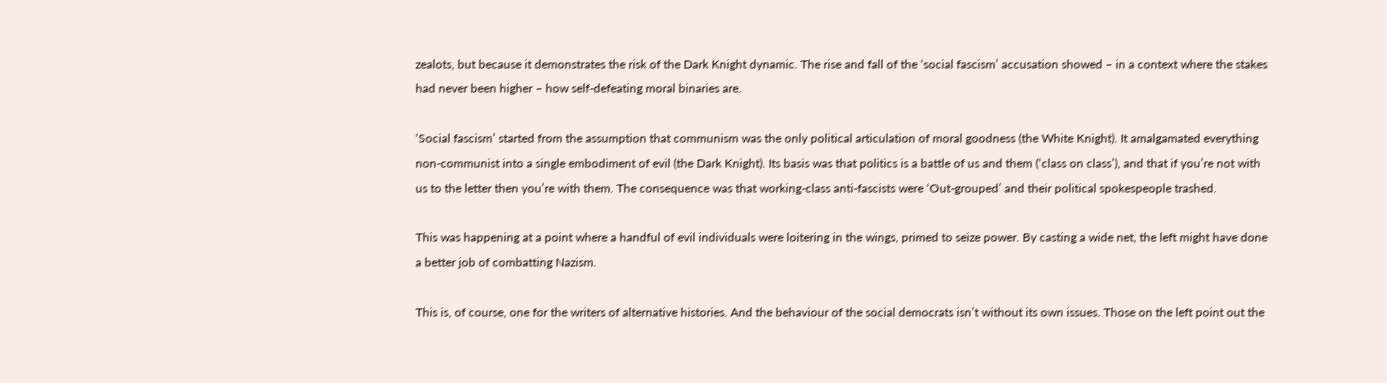zealots, but because it demonstrates the risk of the Dark Knight dynamic. The rise and fall of the ‘social fascism’ accusation showed – in a context where the stakes had never been higher – how self-defeating moral binaries are.

‘Social fascism’ started from the assumption that communism was the only political articulation of moral goodness (the White Knight). It amalgamated everything non-communist into a single embodiment of evil (the Dark Knight). Its basis was that politics is a battle of us and them (‘class on class’), and that if you’re not with us to the letter then you’re with them. The consequence was that working-class anti-fascists were ‘Out-grouped’ and their political spokespeople trashed.

This was happening at a point where a handful of evil individuals were loitering in the wings, primed to seize power. By casting a wide net, the left might have done a better job of combatting Nazism.

This is, of course, one for the writers of alternative histories. And the behaviour of the social democrats isn’t without its own issues. Those on the left point out the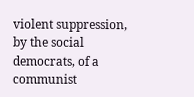violent suppression, by the social democrats, of a communist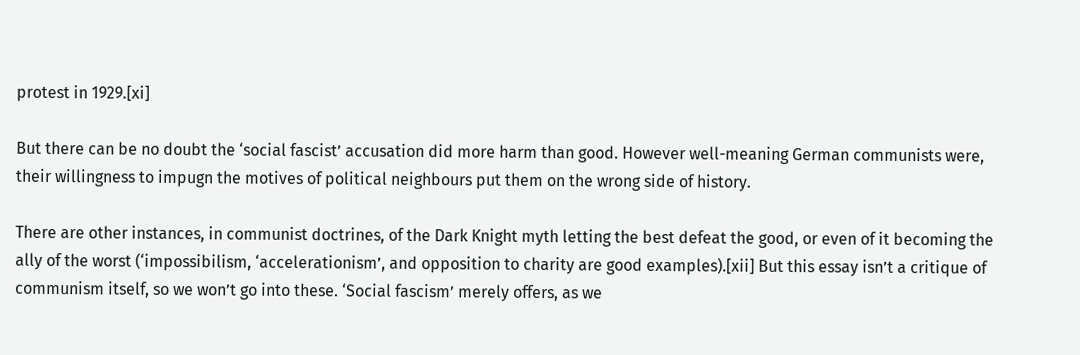protest in 1929.[xi]

But there can be no doubt the ‘social fascist’ accusation did more harm than good. However well-meaning German communists were, their willingness to impugn the motives of political neighbours put them on the wrong side of history.

There are other instances, in communist doctrines, of the Dark Knight myth letting the best defeat the good, or even of it becoming the ally of the worst (‘impossibilism, ‘accelerationism’, and opposition to charity are good examples).[xii] But this essay isn’t a critique of communism itself, so we won’t go into these. ‘Social fascism’ merely offers, as we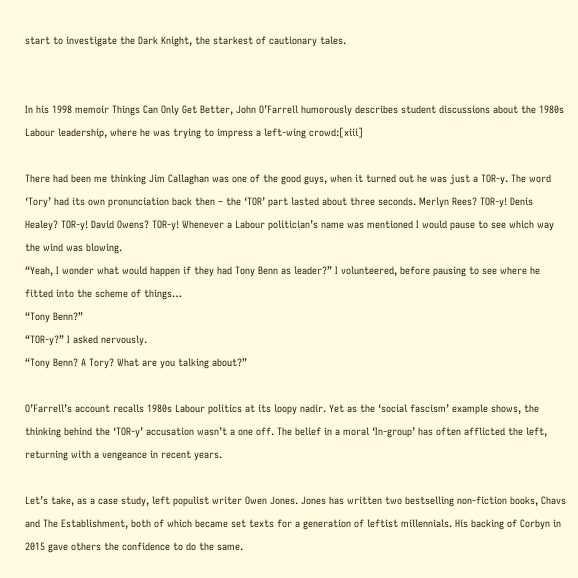start to investigate the Dark Knight, the starkest of cautionary tales.


In his 1998 memoir Things Can Only Get Better, John O’Farrell humorously describes student discussions about the 1980s Labour leadership, where he was trying to impress a left-wing crowd:[xiii]

There had been me thinking Jim Callaghan was one of the good guys, when it turned out he was just a TOR-y. The word ‘Tory’ had its own pronunciation back then – the ‘TOR’ part lasted about three seconds. Merlyn Rees? TOR-y! Denis Healey? TOR-y! David Owens? TOR-y! Whenever a Labour politician’s name was mentioned I would pause to see which way the wind was blowing.
“Yeah, I wonder what would happen if they had Tony Benn as leader?” I volunteered, before pausing to see where he fitted into the scheme of things…
“Tony Benn?”
“TOR-y?” I asked nervously.
“Tony Benn? A Tory? What are you talking about?”

O’Farrell’s account recalls 1980s Labour politics at its loopy nadir. Yet as the ‘social fascism’ example shows, the thinking behind the ‘TOR-y’ accusation wasn’t a one off. The belief in a moral ‘In-group’ has often afflicted the left, returning with a vengeance in recent years.

Let’s take, as a case study, left populist writer Owen Jones. Jones has written two bestselling non-fiction books, Chavs and The Establishment, both of which became set texts for a generation of leftist millennials. His backing of Corbyn in 2015 gave others the confidence to do the same.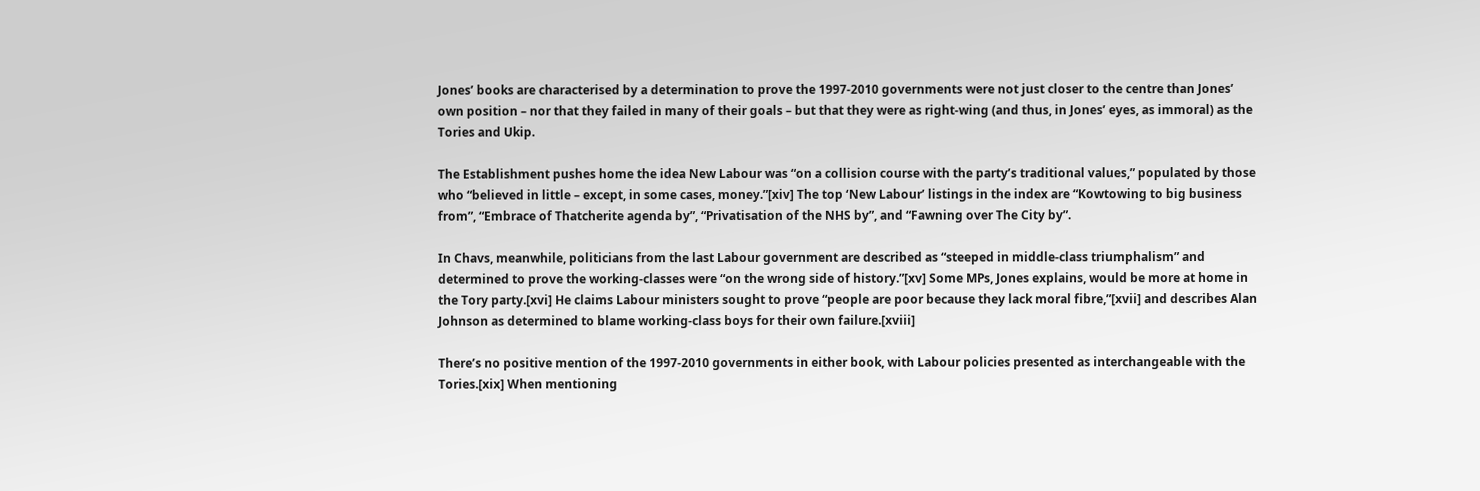Jones’ books are characterised by a determination to prove the 1997-2010 governments were not just closer to the centre than Jones’ own position – nor that they failed in many of their goals – but that they were as right-wing (and thus, in Jones’ eyes, as immoral) as the Tories and Ukip.

The Establishment pushes home the idea New Labour was “on a collision course with the party’s traditional values,” populated by those who “believed in little – except, in some cases, money.”[xiv] The top ‘New Labour’ listings in the index are “Kowtowing to big business from”, “Embrace of Thatcherite agenda by”, “Privatisation of the NHS by”, and “Fawning over The City by”.

In Chavs, meanwhile, politicians from the last Labour government are described as “steeped in middle-class triumphalism” and determined to prove the working-classes were “on the wrong side of history.”[xv] Some MPs, Jones explains, would be more at home in the Tory party.[xvi] He claims Labour ministers sought to prove “people are poor because they lack moral fibre,”[xvii] and describes Alan Johnson as determined to blame working-class boys for their own failure.[xviii]

There’s no positive mention of the 1997-2010 governments in either book, with Labour policies presented as interchangeable with the Tories.[xix] When mentioning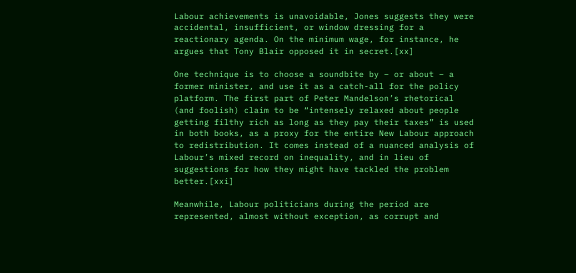Labour achievements is unavoidable, Jones suggests they were accidental, insufficient, or window dressing for a reactionary agenda. On the minimum wage, for instance, he argues that Tony Blair opposed it in secret.[xx]

One technique is to choose a soundbite by – or about – a former minister, and use it as a catch-all for the policy platform. The first part of Peter Mandelson’s rhetorical (and foolish) claim to be “intensely relaxed about people getting filthy rich as long as they pay their taxes” is used in both books, as a proxy for the entire New Labour approach to redistribution. It comes instead of a nuanced analysis of Labour’s mixed record on inequality, and in lieu of suggestions for how they might have tackled the problem better.[xxi]

Meanwhile, Labour politicians during the period are represented, almost without exception, as corrupt and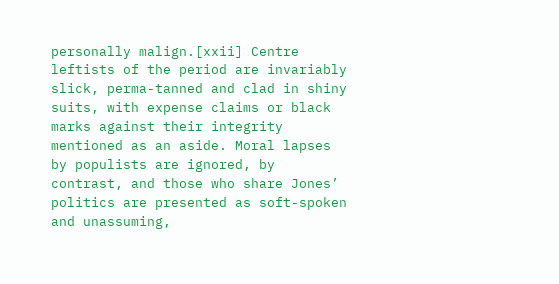personally malign.[xxii] Centre leftists of the period are invariably slick, perma-tanned and clad in shiny suits, with expense claims or black marks against their integrity mentioned as an aside. Moral lapses by populists are ignored, by contrast, and those who share Jones’ politics are presented as soft-spoken and unassuming,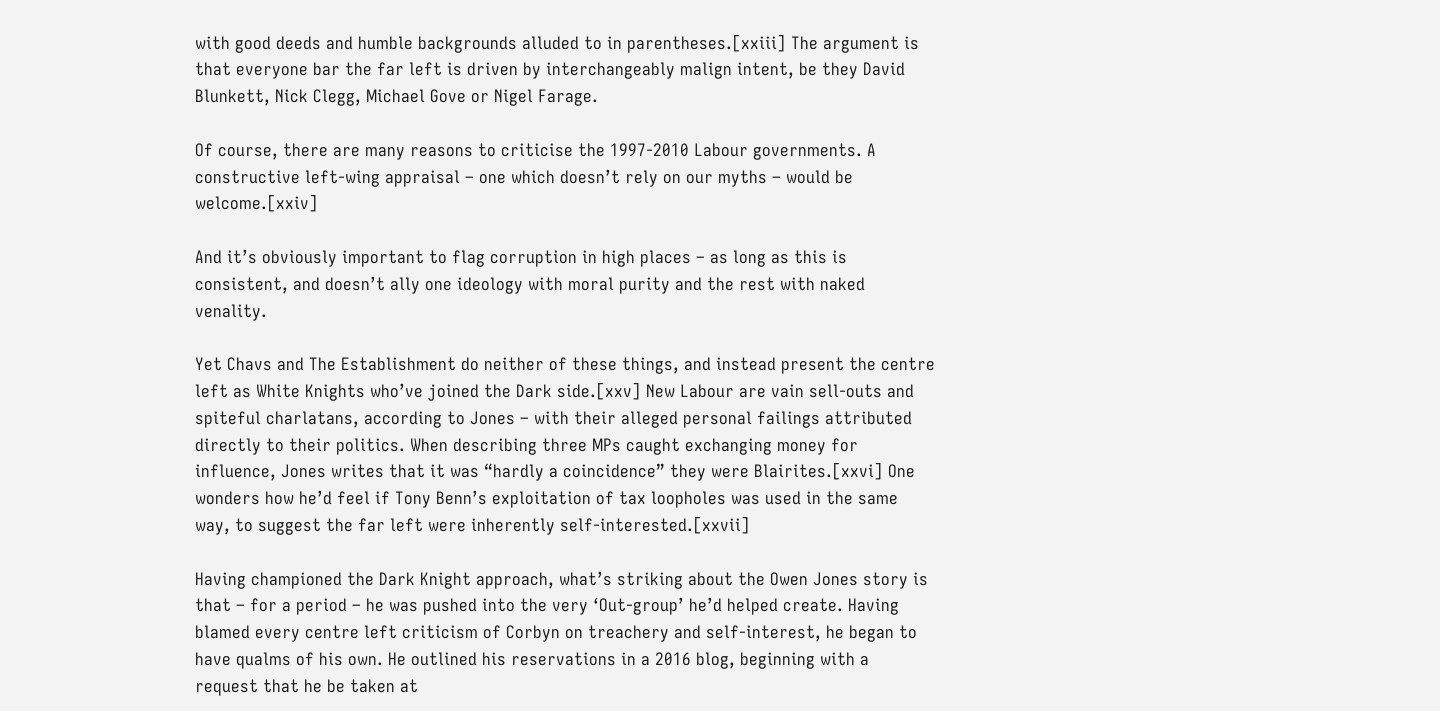with good deeds and humble backgrounds alluded to in parentheses.[xxiii] The argument is that everyone bar the far left is driven by interchangeably malign intent, be they David Blunkett, Nick Clegg, Michael Gove or Nigel Farage.

Of course, there are many reasons to criticise the 1997-2010 Labour governments. A constructive left-wing appraisal – one which doesn’t rely on our myths – would be welcome.[xxiv]

And it’s obviously important to flag corruption in high places – as long as this is consistent, and doesn’t ally one ideology with moral purity and the rest with naked venality.

Yet Chavs and The Establishment do neither of these things, and instead present the centre left as White Knights who’ve joined the Dark side.[xxv] New Labour are vain sell-outs and spiteful charlatans, according to Jones – with their alleged personal failings attributed directly to their politics. When describing three MPs caught exchanging money for influence, Jones writes that it was “hardly a coincidence” they were Blairites.[xxvi] One wonders how he’d feel if Tony Benn’s exploitation of tax loopholes was used in the same way, to suggest the far left were inherently self-interested.[xxvii]

Having championed the Dark Knight approach, what’s striking about the Owen Jones story is that – for a period – he was pushed into the very ‘Out-group’ he’d helped create. Having blamed every centre left criticism of Corbyn on treachery and self-interest, he began to have qualms of his own. He outlined his reservations in a 2016 blog, beginning with a request that he be taken at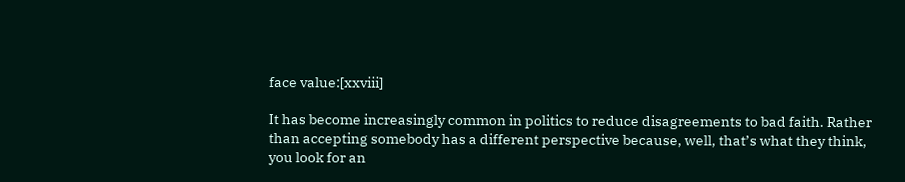face value:[xxviii]

It has become increasingly common in politics to reduce disagreements to bad faith. Rather than accepting somebody has a different perspective because, well, that’s what they think, you look for an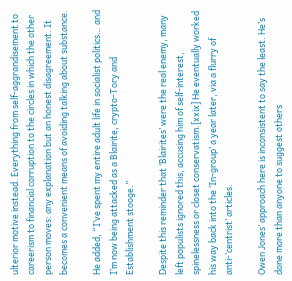ulterior motive instead. Everything from self-aggrandisement to careerism to financial corruption to the circles in which the other person moves: any explanation but an honest disagreement. It becomes a convenient means of avoiding talking about substance.

He added, “I’ve spent my entire adult life in socialist politics… and I’m now being attacked as a Blairite, crypto-Tory and Establishment stooge.”

Despite this reminder that ‘Blairites’ were the real enemy, many left populists ignored this, accusing him of self-interest, spinelessness or closet conservatism.[xxix] He eventually worked his way back into the ‘In-group’ a year later, via a flurry of anti-‘centrist’ articles.

Owen Jones’ approach here is inconsistent to say the least. He’s done more than anyone to suggest others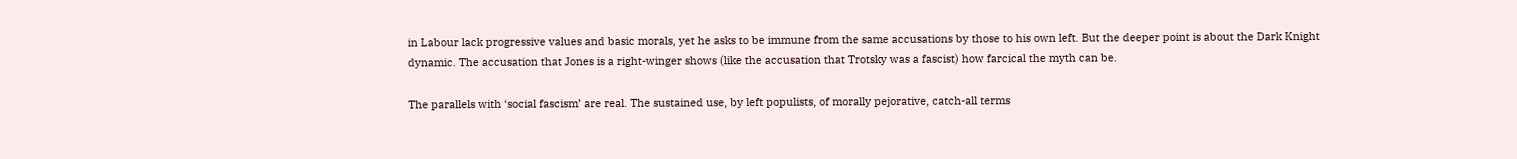in Labour lack progressive values and basic morals, yet he asks to be immune from the same accusations by those to his own left. But the deeper point is about the Dark Knight dynamic. The accusation that Jones is a right-winger shows (like the accusation that Trotsky was a fascist) how farcical the myth can be.

The parallels with ‘social fascism’ are real. The sustained use, by left populists, of morally pejorative, catch-all terms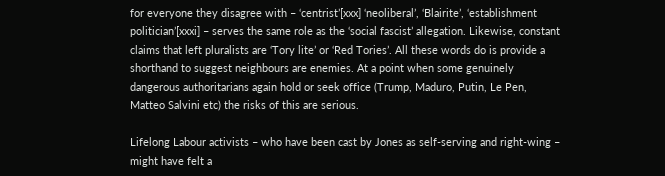for everyone they disagree with – ‘centrist’[xxx] ‘neoliberal’, ‘Blairite’, ‘establishment politician’[xxxi] – serves the same role as the ‘social fascist’ allegation. Likewise, constant claims that left pluralists are ‘Tory lite’ or ‘Red Tories’. All these words do is provide a shorthand to suggest neighbours are enemies. At a point when some genuinely dangerous authoritarians again hold or seek office (Trump, Maduro, Putin, Le Pen, Matteo Salvini etc) the risks of this are serious.

Lifelong Labour activists – who have been cast by Jones as self-serving and right-wing – might have felt a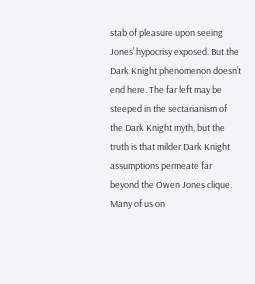stab of pleasure upon seeing Jones’ hypocrisy exposed. But the Dark Knight phenomenon doesn’t end here. The far left may be steeped in the sectarianism of the Dark Knight myth, but the truth is that milder Dark Knight assumptions permeate far beyond the Owen Jones clique. Many of us on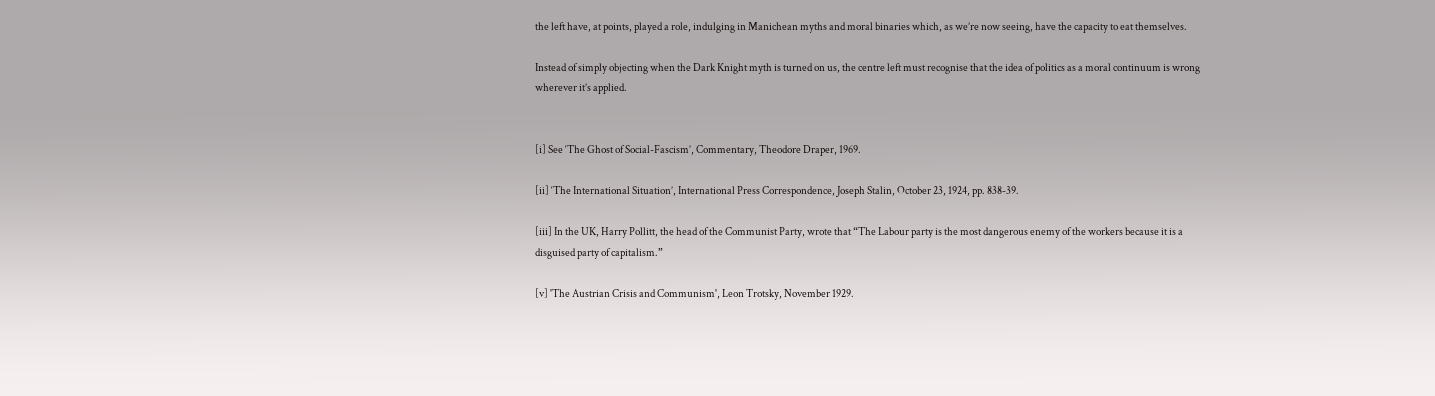the left have, at points, played a role, indulging in Manichean myths and moral binaries which, as we’re now seeing, have the capacity to eat themselves.

Instead of simply objecting when the Dark Knight myth is turned on us, the centre left must recognise that the idea of politics as a moral continuum is wrong wherever it’s applied.


[i] See ‘The Ghost of Social-Fascism’, Commentary, Theodore Draper, 1969.

[ii] ‘The International Situation’, International Press Correspondence, Joseph Stalin, October 23, 1924, pp. 838-39.

[iii] In the UK, Harry Pollitt, the head of the Communist Party, wrote that “The Labour party is the most dangerous enemy of the workers because it is a disguised party of capitalism.”

[v] 'The Austrian Crisis and Communism', Leon Trotsky, November 1929.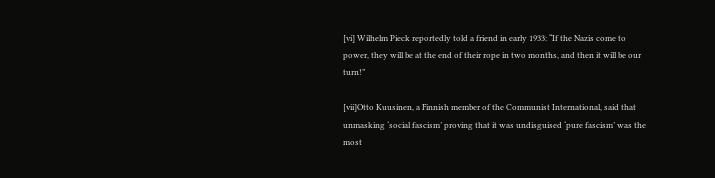[vi] Wilhelm Pieck reportedly told a friend in early 1933: “If the Nazis come to power, they will be at the end of their rope in two months, and then it will be our turn!”

[vii]Otto Kuusinen, a Finnish member of the Communist International, said that unmasking ‘social fascism’ proving that it was undisguised ‘pure fascism’ was the most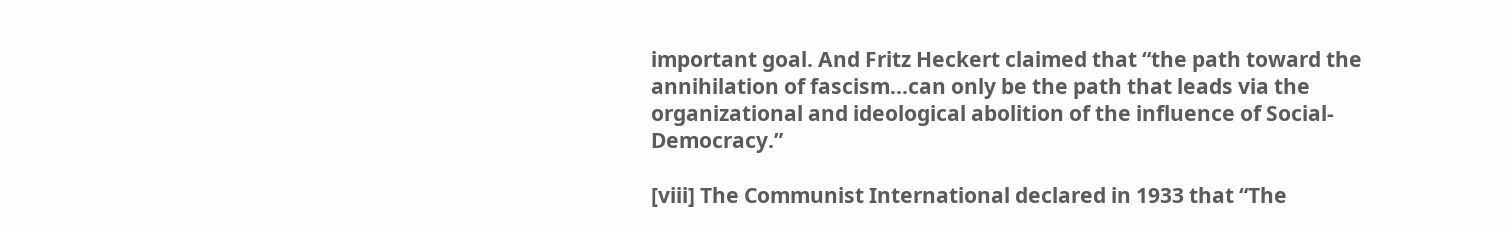important goal. And Fritz Heckert claimed that “the path toward the annihilation of fascism…can only be the path that leads via the organizational and ideological abolition of the influence of Social-Democracy.”

[viii] The Communist International declared in 1933 that “The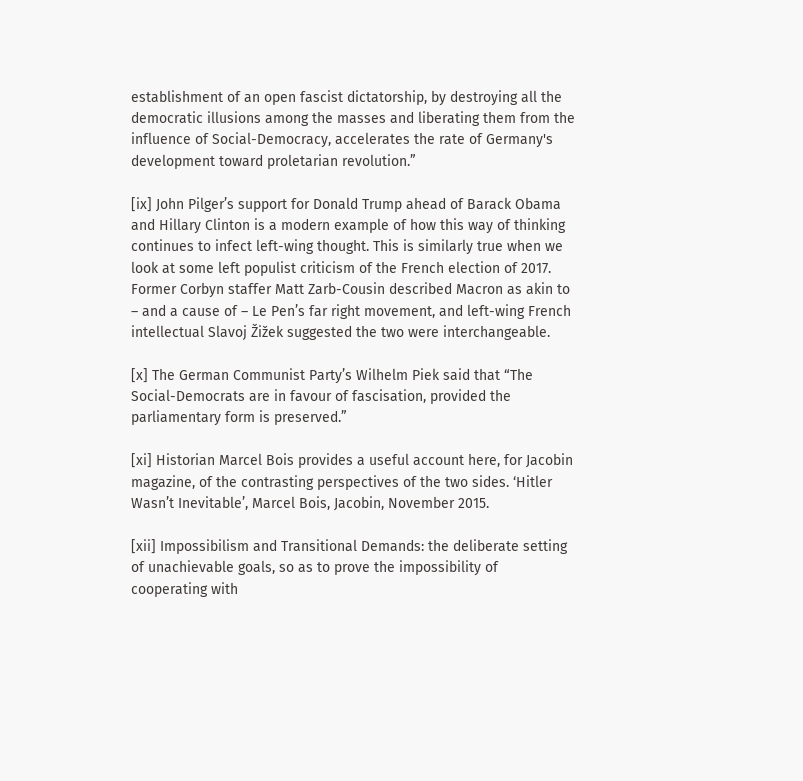establishment of an open fascist dictatorship, by destroying all the democratic illusions among the masses and liberating them from the influence of Social-Democracy, accelerates the rate of Germany's development toward proletarian revolution.”

[ix] John Pilger’s support for Donald Trump ahead of Barack Obama and Hillary Clinton is a modern example of how this way of thinking continues to infect left-wing thought. This is similarly true when we look at some left populist criticism of the French election of 2017. Former Corbyn staffer Matt Zarb-Cousin described Macron as akin to – and a cause of – Le Pen’s far right movement, and left-wing French intellectual Slavoj Žižek suggested the two were interchangeable.

[x] The German Communist Party’s Wilhelm Piek said that “The Social-Democrats are in favour of fascisation, provided the parliamentary form is preserved.”

[xi] Historian Marcel Bois provides a useful account here, for Jacobin magazine, of the contrasting perspectives of the two sides. ‘Hitler Wasn’t Inevitable’, Marcel Bois, Jacobin, November 2015.

[xii] Impossibilism and Transitional Demands: the deliberate setting of unachievable goals, so as to prove the impossibility of cooperating with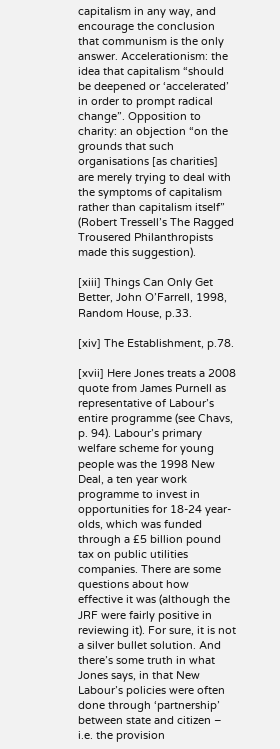capitalism in any way, and encourage the conclusion that communism is the only answer. Accelerationism: the idea that capitalism “should be deepened or ‘accelerated’ in order to prompt radical change”. Opposition to charity: an objection “on the grounds that such organisations [as charities] are merely trying to deal with the symptoms of capitalism rather than capitalism itself” (Robert Tressell’s The Ragged Trousered Philanthropists made this suggestion).

[xiii] Things Can Only Get Better, John O’Farrell, 1998, Random House, p.33.

[xiv] The Establishment, p.78.

[xvii] Here Jones treats a 2008 quote from James Purnell as representative of Labour’s entire programme (see Chavs, p. 94). Labour’s primary welfare scheme for young people was the 1998 New Deal, a ten year work programme to invest in opportunities for 18-24 year-olds, which was funded through a £5 billion pound tax on public utilities companies. There are some questions about how effective it was (although the JRF were fairly positive in reviewing it). For sure, it is not a silver bullet solution. And there’s some truth in what Jones says, in that New Labour’s policies were often done through ‘partnership’ between state and citizen – i.e. the provision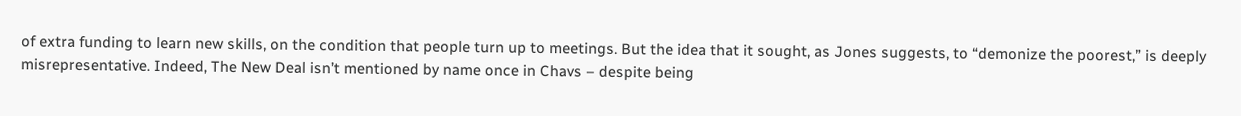of extra funding to learn new skills, on the condition that people turn up to meetings. But the idea that it sought, as Jones suggests, to “demonize the poorest,” is deeply misrepresentative. Indeed, The New Deal isn’t mentioned by name once in Chavs – despite being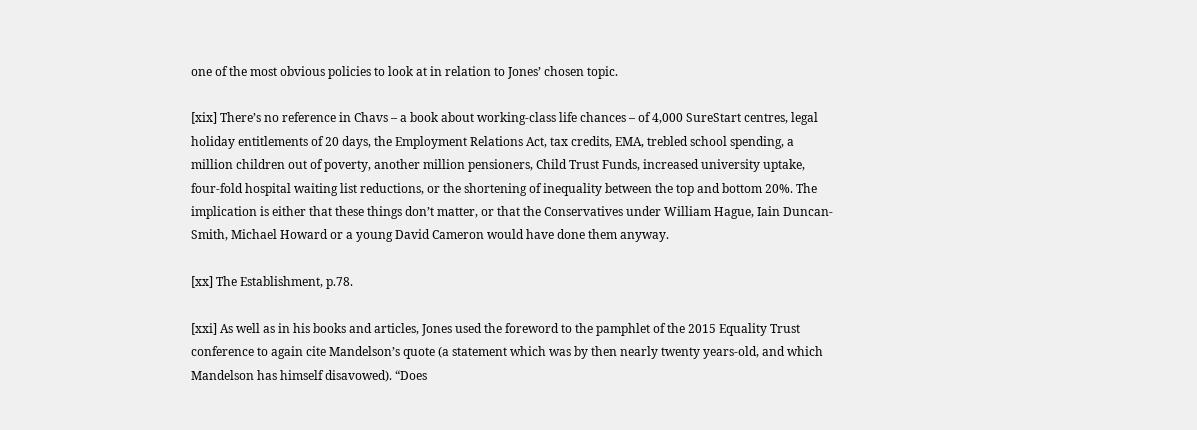one of the most obvious policies to look at in relation to Jones’ chosen topic.

[xix] There’s no reference in Chavs – a book about working-class life chances – of 4,000 SureStart centres, legal holiday entitlements of 20 days, the Employment Relations Act, tax credits, EMA, trebled school spending, a million children out of poverty, another million pensioners, Child Trust Funds, increased university uptake, four-fold hospital waiting list reductions, or the shortening of inequality between the top and bottom 20%. The implication is either that these things don’t matter, or that the Conservatives under William Hague, Iain Duncan-Smith, Michael Howard or a young David Cameron would have done them anyway.

[xx] The Establishment, p.78.

[xxi] As well as in his books and articles, Jones used the foreword to the pamphlet of the 2015 Equality Trust conference to again cite Mandelson’s quote (a statement which was by then nearly twenty years-old, and which Mandelson has himself disavowed). “Does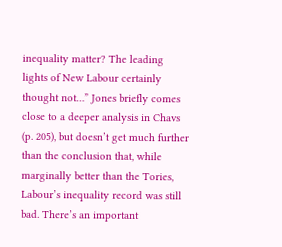inequality matter? The leading lights of New Labour certainly thought not…” Jones briefly comes close to a deeper analysis in Chavs (p. 205), but doesn’t get much further than the conclusion that, while marginally better than the Tories, Labour’s inequality record was still bad. There’s an important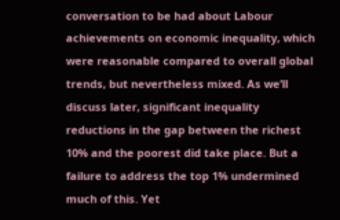conversation to be had about Labour achievements on economic inequality, which were reasonable compared to overall global trends, but nevertheless mixed. As we’ll discuss later, significant inequality reductions in the gap between the richest 10% and the poorest did take place. But a failure to address the top 1% undermined much of this. Yet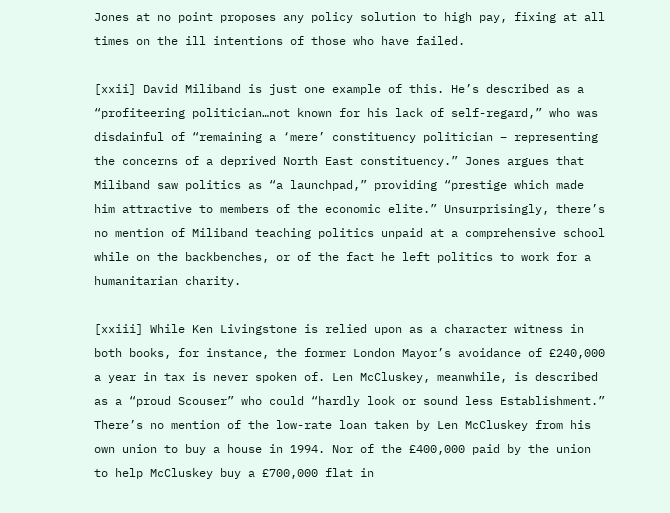Jones at no point proposes any policy solution to high pay, fixing at all times on the ill intentions of those who have failed.

[xxii] David Miliband is just one example of this. He’s described as a “profiteering politician…not known for his lack of self-regard,” who was disdainful of “remaining a ‘mere’ constituency politician – representing the concerns of a deprived North East constituency.” Jones argues that Miliband saw politics as “a launchpad,” providing “prestige which made him attractive to members of the economic elite.” Unsurprisingly, there’s no mention of Miliband teaching politics unpaid at a comprehensive school while on the backbenches, or of the fact he left politics to work for a humanitarian charity.

[xxiii] While Ken Livingstone is relied upon as a character witness in both books, for instance, the former London Mayor’s avoidance of £240,000 a year in tax is never spoken of. Len McCluskey, meanwhile, is described as a “proud Scouser” who could “hardly look or sound less Establishment.” There’s no mention of the low-rate loan taken by Len McCluskey from his own union to buy a house in 1994. Nor of the £400,000 paid by the union to help McCluskey buy a £700,000 flat in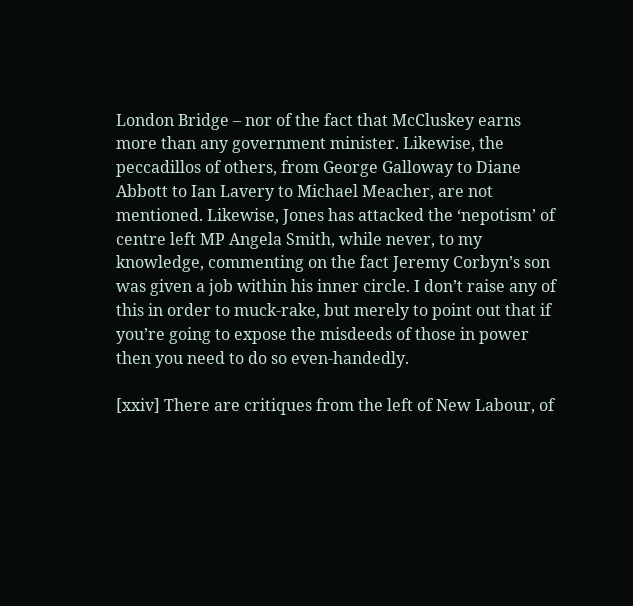London Bridge – nor of the fact that McCluskey earns more than any government minister. Likewise, the peccadillos of others, from George Galloway to Diane Abbott to Ian Lavery to Michael Meacher, are not mentioned. Likewise, Jones has attacked the ‘nepotism’ of centre left MP Angela Smith, while never, to my knowledge, commenting on the fact Jeremy Corbyn’s son was given a job within his inner circle. I don’t raise any of this in order to muck-rake, but merely to point out that if you’re going to expose the misdeeds of those in power then you need to do so even-handedly.

[xxiv] There are critiques from the left of New Labour, of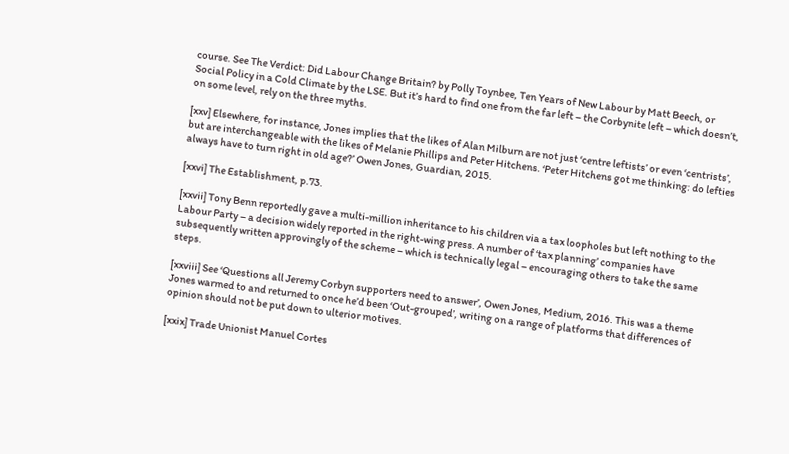course. See The Verdict: Did Labour Change Britain? by Polly Toynbee, Ten Years of New Labour by Matt Beech, or Social Policy in a Cold Climate by the LSE. But it’s hard to find one from the far left – the Corbynite left – which doesn’t, on some level, rely on the three myths.

[xxv] Elsewhere, for instance, Jones implies that the likes of Alan Milburn are not just ‘centre leftists’ or even ‘centrists’, but are interchangeable with the likes of Melanie Phillips and Peter Hitchens. ‘Peter Hitchens got me thinking: do lefties always have to turn right in old age?’ Owen Jones, Guardian, 2015.

[xxvi] The Establishment, p.73.

[xxvii] Tony Benn reportedly gave a multi-million inheritance to his children via a tax loopholes but left nothing to the Labour Party – a decision widely reported in the right-wing press. A number of ‘tax planning’ companies have subsequently written approvingly of the scheme – which is technically legal – encouraging others to take the same steps.

[xxviii] See ‘Questions all Jeremy Corbyn supporters need to answer’, Owen Jones, Medium, 2016. This was a theme Jones warmed to and returned to once he’d been ‘Out-grouped’, writing on a range of platforms that differences of opinion should not be put down to ulterior motives.

[xxix] Trade Unionist Manuel Cortes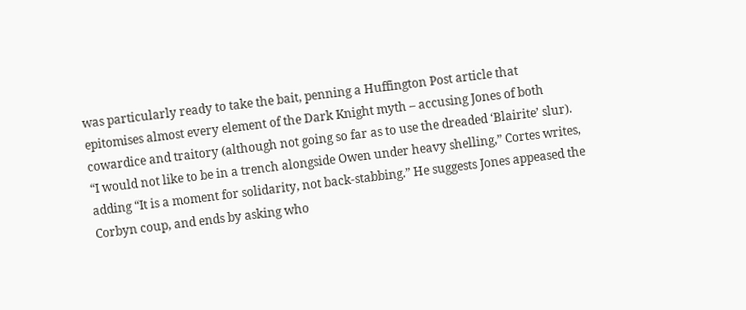was particularly ready to take the bait, penning a Huffington Post article that epitomises almost every element of the Dark Knight myth – accusing Jones of both cowardice and traitory (although not going so far as to use the dreaded ‘Blairite’ slur). “I would not like to be in a trench alongside Owen under heavy shelling,” Cortes writes, adding “It is a moment for solidarity, not back-stabbing.” He suggests Jones appeased the Corbyn coup, and ends by asking who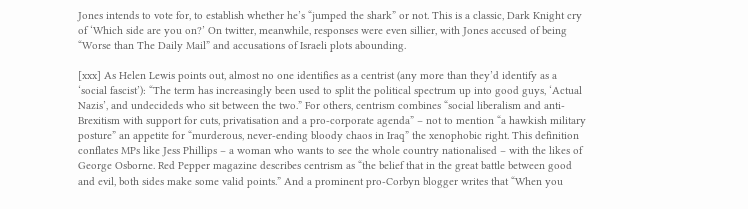Jones intends to vote for, to establish whether he’s “jumped the shark” or not. This is a classic, Dark Knight cry of ‘Which side are you on?’ On twitter, meanwhile, responses were even sillier, with Jones accused of being “Worse than The Daily Mail” and accusations of Israeli plots abounding.

[xxx] As Helen Lewis points out, almost no one identifies as a centrist (any more than they’d identify as a ‘social fascist’): “The term has increasingly been used to split the political spectrum up into good guys, ‘Actual Nazis’, and undecideds who sit between the two.” For others, centrism combines “social liberalism and anti-Brexitism with support for cuts, privatisation and a pro-corporate agenda” – not to mention “a hawkish military posture” an appetite for “murderous, never-ending bloody chaos in Iraq” the xenophobic right. This definition conflates MPs like Jess Phillips – a woman who wants to see the whole country nationalised – with the likes of George Osborne. Red Pepper magazine describes centrism as “the belief that in the great battle between good and evil, both sides make some valid points.” And a prominent pro-Corbyn blogger writes that “When you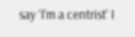say ‘I’m a centrist’ I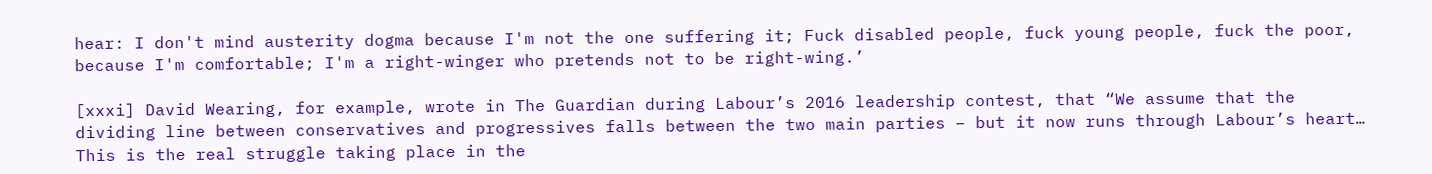hear: I don't mind austerity dogma because I'm not the one suffering it; Fuck disabled people, fuck young people, fuck the poor, because I'm comfortable; I'm a right-winger who pretends not to be right-wing.’

[xxxi] David Wearing, for example, wrote in The Guardian during Labour’s 2016 leadership contest, that “We assume that the dividing line between conservatives and progressives falls between the two main parties – but it now runs through Labour’s heart… This is the real struggle taking place in the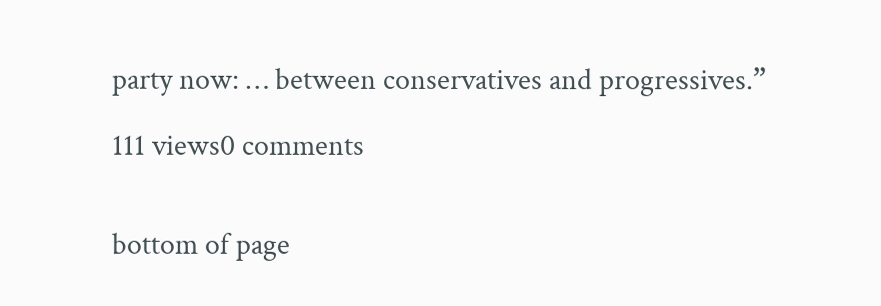party now: … between conservatives and progressives.”

111 views0 comments


bottom of page